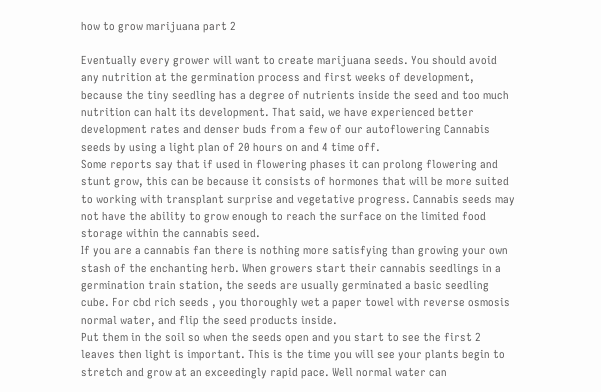how to grow marijuana part 2

Eventually every grower will want to create marijuana seeds. You should avoid any nutrition at the germination process and first weeks of development, because the tiny seedling has a degree of nutrients inside the seed and too much nutrition can halt its development. That said, we have experienced better development rates and denser buds from a few of our autoflowering Cannabis seeds by using a light plan of 20 hours on and 4 time off.
Some reports say that if used in flowering phases it can prolong flowering and stunt grow, this can be because it consists of hormones that will be more suited to working with transplant surprise and vegetative progress. Cannabis seeds may not have the ability to grow enough to reach the surface on the limited food storage within the cannabis seed.
If you are a cannabis fan there is nothing more satisfying than growing your own stash of the enchanting herb. When growers start their cannabis seedlings in a germination train station, the seeds are usually germinated a basic seedling cube. For cbd rich seeds , you thoroughly wet a paper towel with reverse osmosis normal water, and flip the seed products inside.
Put them in the soil so when the seeds open and you start to see the first 2 leaves then light is important. This is the time you will see your plants begin to stretch and grow at an exceedingly rapid pace. Well normal water can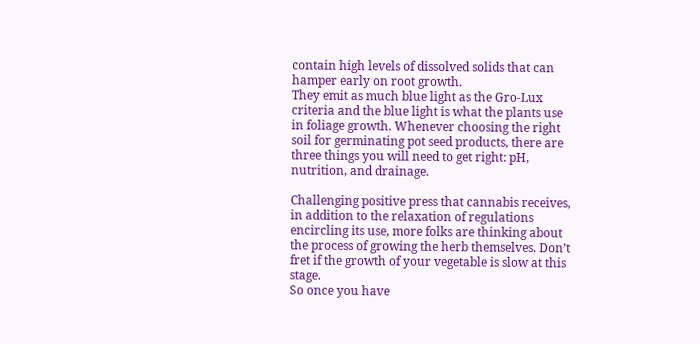contain high levels of dissolved solids that can hamper early on root growth.
They emit as much blue light as the Gro-Lux criteria and the blue light is what the plants use in foliage growth. Whenever choosing the right soil for germinating pot seed products, there are three things you will need to get right: pH, nutrition, and drainage.

Challenging positive press that cannabis receives, in addition to the relaxation of regulations encircling its use, more folks are thinking about the process of growing the herb themselves. Don’t fret if the growth of your vegetable is slow at this stage.
So once you have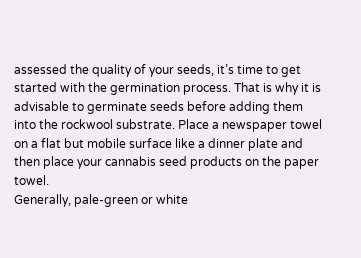assessed the quality of your seeds, it’s time to get started with the germination process. That is why it is advisable to germinate seeds before adding them into the rockwool substrate. Place a newspaper towel on a flat but mobile surface like a dinner plate and then place your cannabis seed products on the paper towel.
Generally, pale-green or white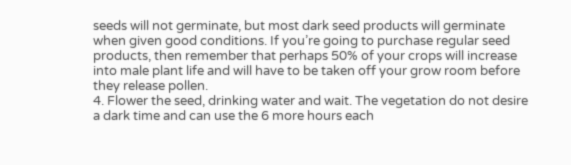seeds will not germinate, but most dark seed products will germinate when given good conditions. If you’re going to purchase regular seed products, then remember that perhaps 50% of your crops will increase into male plant life and will have to be taken off your grow room before they release pollen.
4. Flower the seed, drinking water and wait. The vegetation do not desire a dark time and can use the 6 more hours each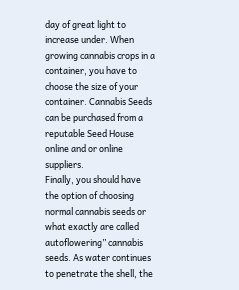day of great light to increase under. When growing cannabis crops in a container, you have to choose the size of your container. Cannabis Seeds can be purchased from a reputable Seed House online and or online suppliers.
Finally, you should have the option of choosing normal cannabis seeds or what exactly are called autoflowering” cannabis seeds. As water continues to penetrate the shell, the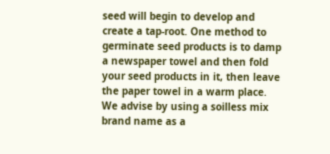seed will begin to develop and create a tap-root. One method to germinate seed products is to damp a newspaper towel and then fold your seed products in it, then leave the paper towel in a warm place.
We advise by using a soilless mix brand name as a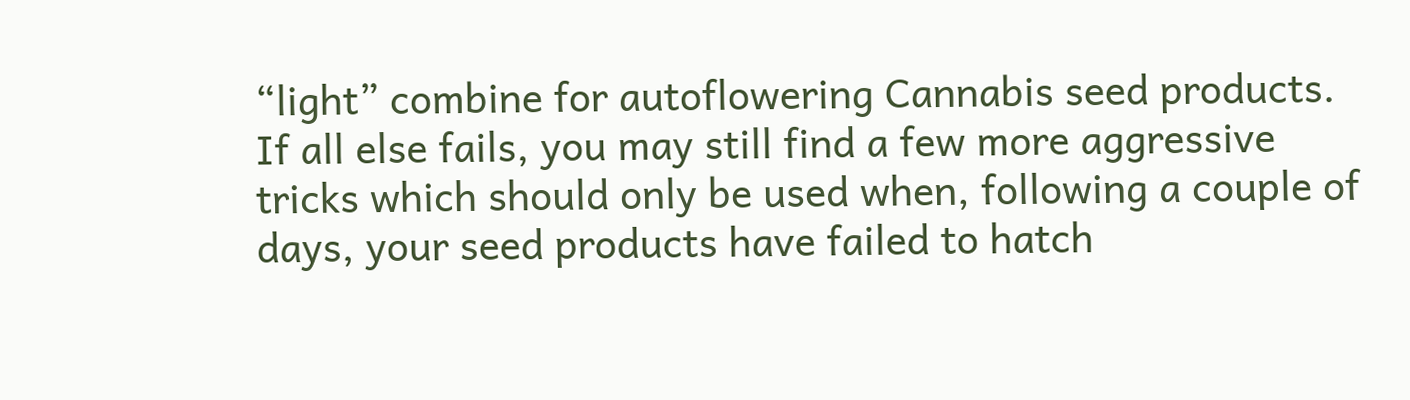“light” combine for autoflowering Cannabis seed products. If all else fails, you may still find a few more aggressive tricks which should only be used when, following a couple of days, your seed products have failed to hatch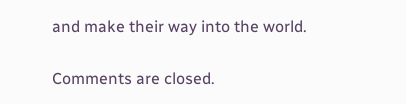and make their way into the world.

Comments are closed.